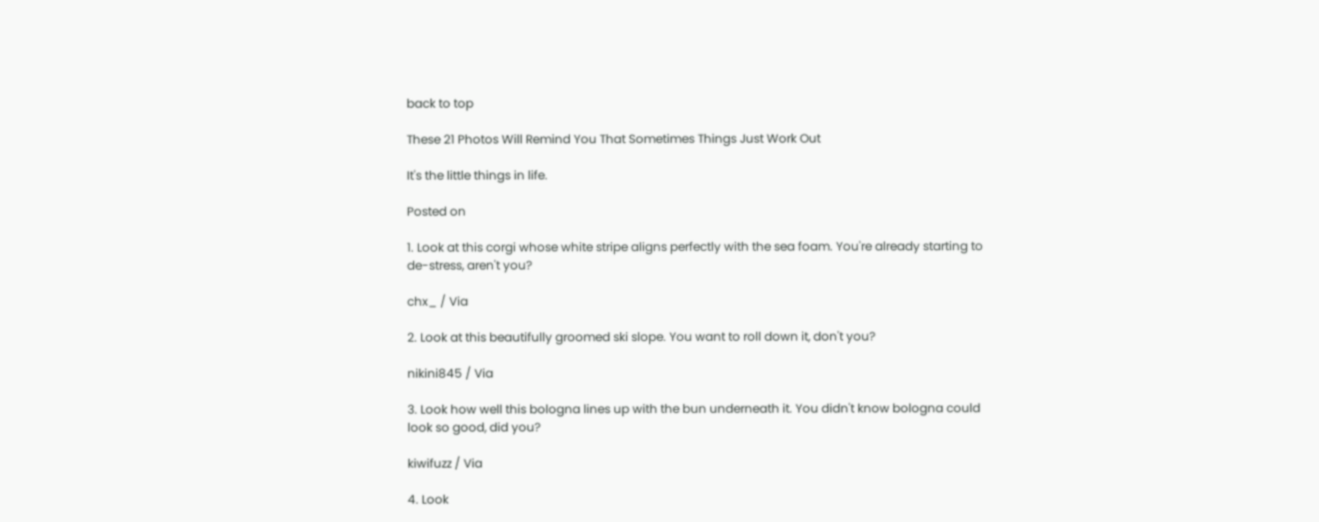back to top

These 21 Photos Will Remind You That Sometimes Things Just Work Out

It's the little things in life.

Posted on

1. Look at this corgi whose white stripe aligns perfectly with the sea foam. You're already starting to de-stress, aren't you?

chx_ / Via

2. Look at this beautifully groomed ski slope. You want to roll down it, don't you?

nikini845 / Via

3. Look how well this bologna lines up with the bun underneath it. You didn't know bologna could look so good, did you?

kiwifuzz / Via

4. Look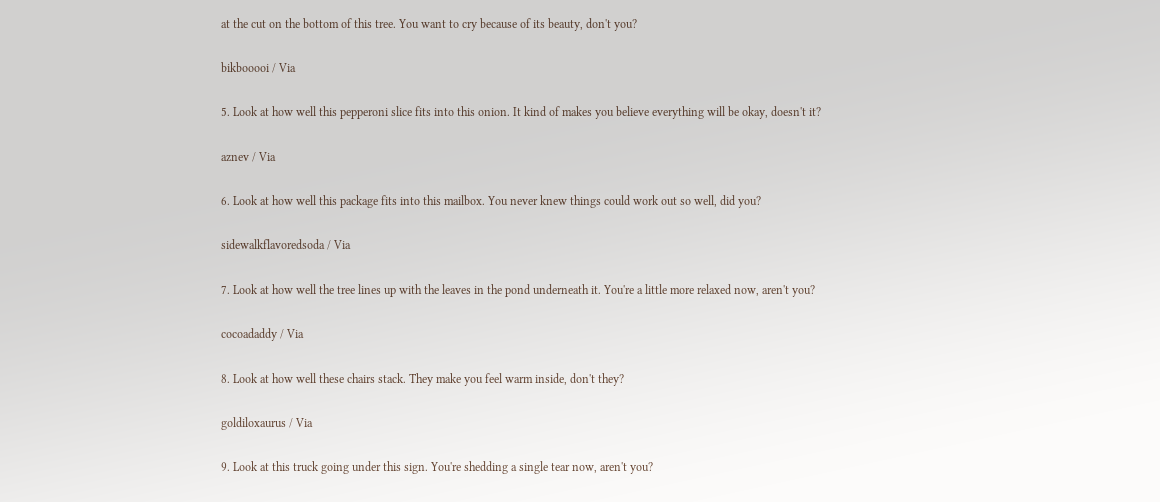at the cut on the bottom of this tree. You want to cry because of its beauty, don't you?

bikbooooi / Via

5. Look at how well this pepperoni slice fits into this onion. It kind of makes you believe everything will be okay, doesn't it?

aznev / Via

6. Look at how well this package fits into this mailbox. You never knew things could work out so well, did you?

sidewalkflavoredsoda / Via

7. Look at how well the tree lines up with the leaves in the pond underneath it. You're a little more relaxed now, aren't you?

cocoadaddy / Via

8. Look at how well these chairs stack. They make you feel warm inside, don't they?

goldiloxaurus / Via

9. Look at this truck going under this sign. You're shedding a single tear now, aren't you?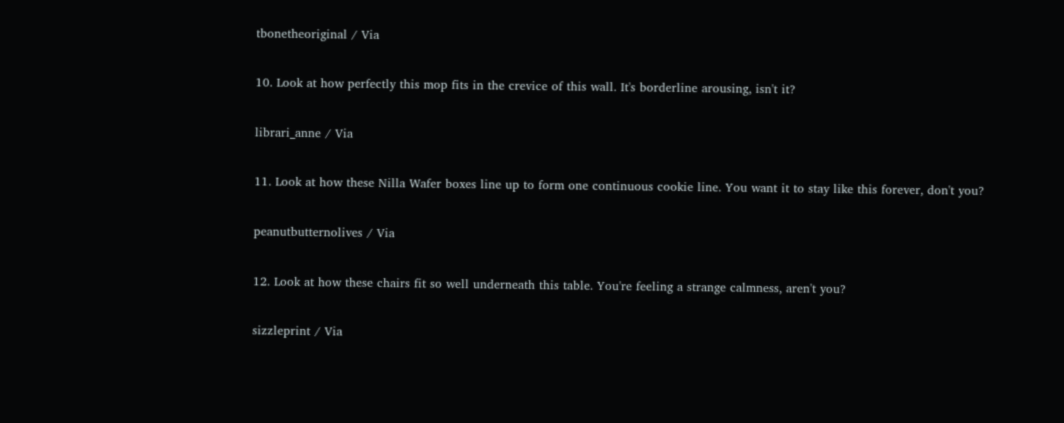tbonetheoriginal / Via

10. Look at how perfectly this mop fits in the crevice of this wall. It's borderline arousing, isn't it?

librari_anne / Via

11. Look at how these Nilla Wafer boxes line up to form one continuous cookie line. You want it to stay like this forever, don't you?

peanutbutternolives / Via

12. Look at how these chairs fit so well underneath this table. You're feeling a strange calmness, aren't you?

sizzleprint / Via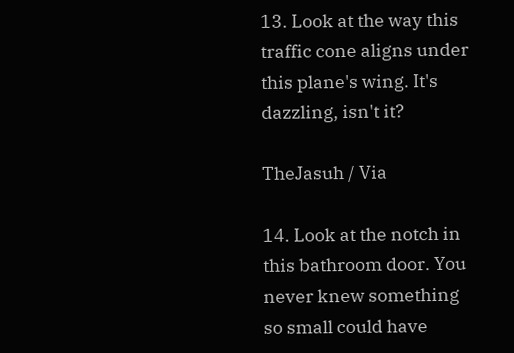13. Look at the way this traffic cone aligns under this plane's wing. It's dazzling, isn't it?

TheJasuh / Via

14. Look at the notch in this bathroom door. You never knew something so small could have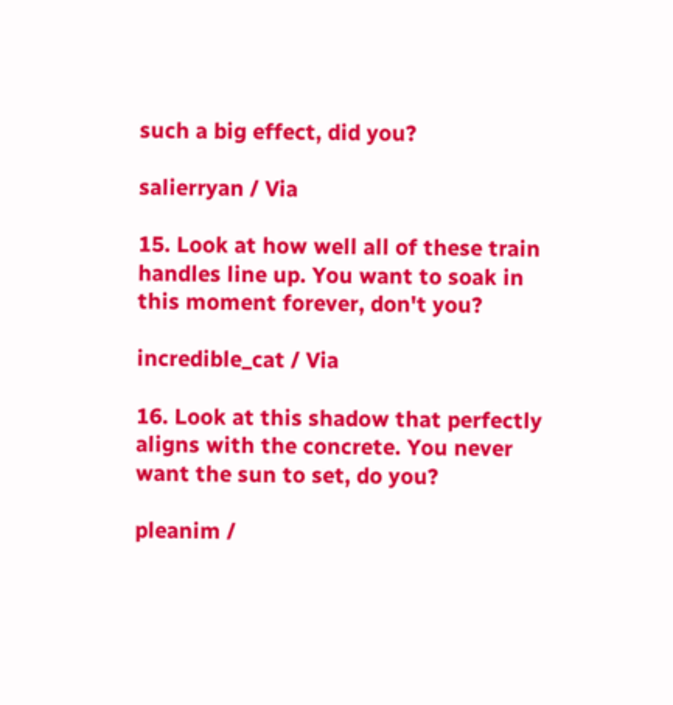such a big effect, did you?

salierryan / Via

15. Look at how well all of these train handles line up. You want to soak in this moment forever, don't you?

incredible_cat / Via

16. Look at this shadow that perfectly aligns with the concrete. You never want the sun to set, do you?

pleanim /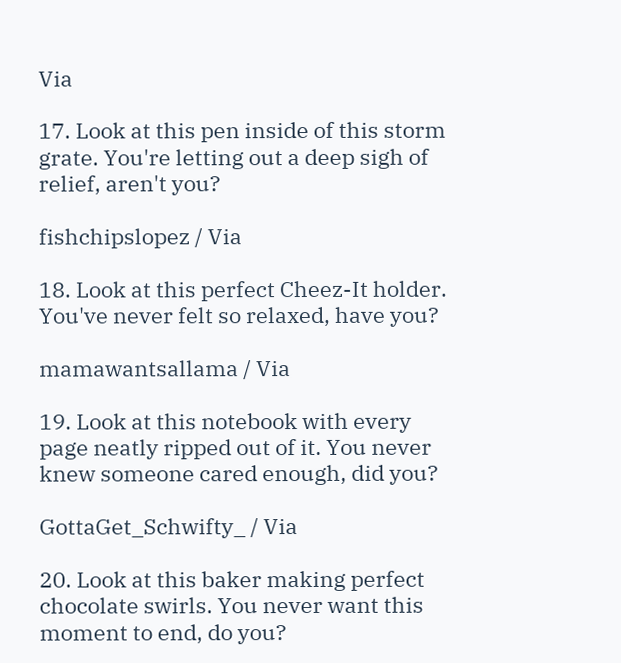Via

17. Look at this pen inside of this storm grate. You're letting out a deep sigh of relief, aren't you?

fishchipslopez / Via

18. Look at this perfect Cheez-It holder. You've never felt so relaxed, have you?

mamawantsallama / Via

19. Look at this notebook with every page neatly ripped out of it. You never knew someone cared enough, did you?

GottaGet_Schwifty_ / Via

20. Look at this baker making perfect chocolate swirls. You never want this moment to end, do you?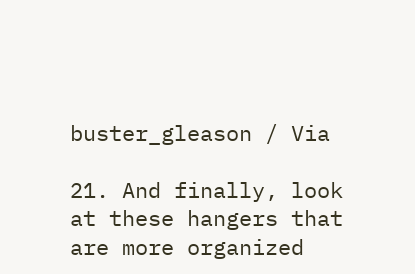buster_gleason / Via

21. And finally, look at these hangers that are more organized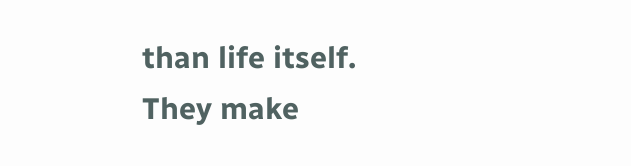than life itself. They make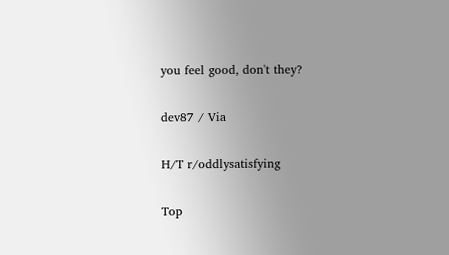you feel good, don't they?

dev87 / Via

H/T r/oddlysatisfying

Top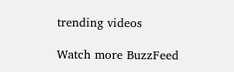trending videos

Watch more BuzzFeed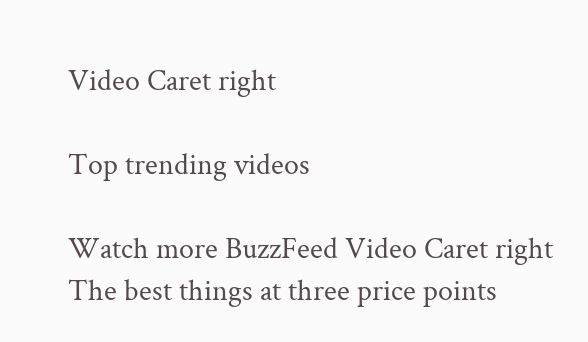Video Caret right

Top trending videos

Watch more BuzzFeed Video Caret right
The best things at three price points